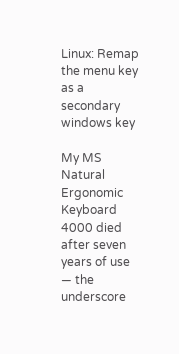Linux: Remap the menu key as a secondary windows key

My MS Natural Ergonomic Keyboard 4000 died after seven years of use — the underscore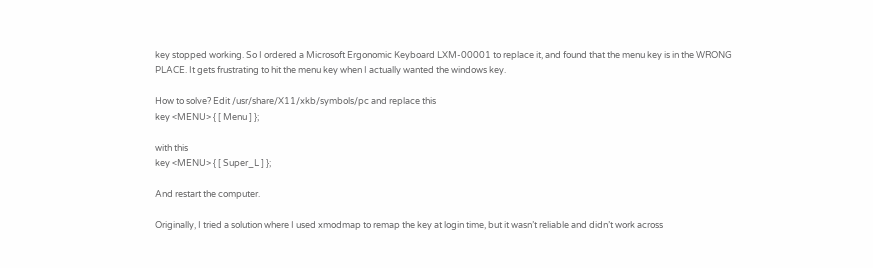key stopped working. So I ordered a Microsoft Ergonomic Keyboard LXM-00001 to replace it, and found that the menu key is in the WRONG PLACE. It gets frustrating to hit the menu key when I actually wanted the windows key.

How to solve? Edit /usr/share/X11/xkb/symbols/pc and replace this
key <MENU> { [ Menu ] };

with this
key <MENU> { [ Super_L ] };

And restart the computer.

Originally, I tried a solution where I used xmodmap to remap the key at login time, but it wasn’t reliable and didn’t work across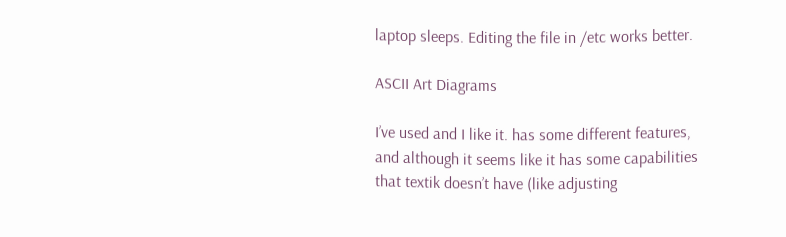laptop sleeps. Editing the file in /etc works better.

ASCII Art Diagrams

I’ve used and I like it. has some different features, and although it seems like it has some capabilities that textik doesn’t have (like adjusting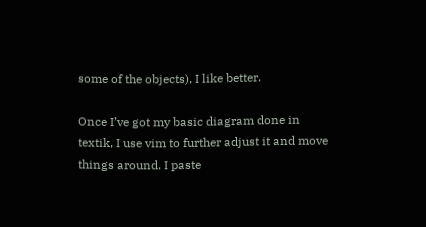some of the objects), I like better.

Once I’ve got my basic diagram done in textik, I use vim to further adjust it and move things around. I paste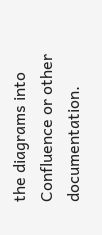the diagrams into Confluence or other documentation.